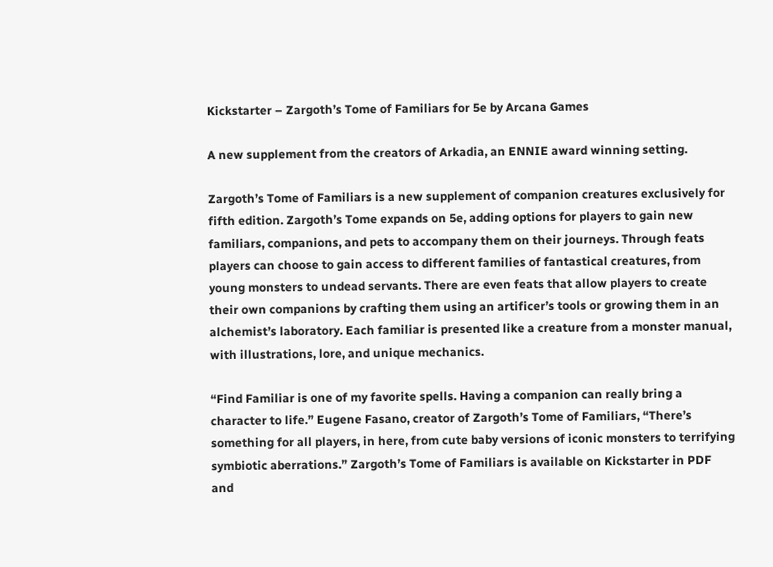Kickstarter – Zargoth’s Tome of Familiars for 5e by Arcana Games

A new supplement from the creators of Arkadia, an ENNIE award winning setting.

Zargoth’s Tome of Familiars is a new supplement of companion creatures exclusively for fifth edition. Zargoth’s Tome expands on 5e, adding options for players to gain new familiars, companions, and pets to accompany them on their journeys. Through feats players can choose to gain access to different families of fantastical creatures, from young monsters to undead servants. There are even feats that allow players to create their own companions by crafting them using an artificer’s tools or growing them in an alchemist’s laboratory. Each familiar is presented like a creature from a monster manual, with illustrations, lore, and unique mechanics.

“Find Familiar is one of my favorite spells. Having a companion can really bring a character to life.” Eugene Fasano, creator of Zargoth’s Tome of Familiars, “There’s something for all players, in here, from cute baby versions of iconic monsters to terrifying symbiotic aberrations.” Zargoth’s Tome of Familiars is available on Kickstarter in PDF and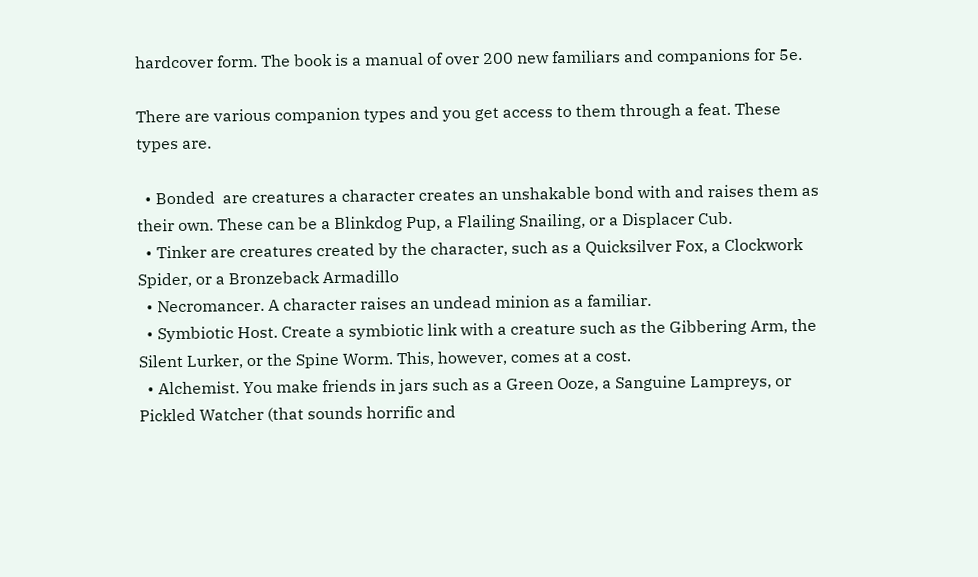hardcover form. The book is a manual of over 200 new familiars and companions for 5e.

There are various companion types and you get access to them through a feat. These types are.

  • Bonded  are creatures a character creates an unshakable bond with and raises them as their own. These can be a Blinkdog Pup, a Flailing Snailing, or a Displacer Cub.
  • Tinker are creatures created by the character, such as a Quicksilver Fox, a Clockwork Spider, or a Bronzeback Armadillo
  • Necromancer. A character raises an undead minion as a familiar.
  • Symbiotic Host. Create a symbiotic link with a creature such as the Gibbering Arm, the Silent Lurker, or the Spine Worm. This, however, comes at a cost.
  • Alchemist. You make friends in jars such as a Green Ooze, a Sanguine Lampreys, or Pickled Watcher (that sounds horrific and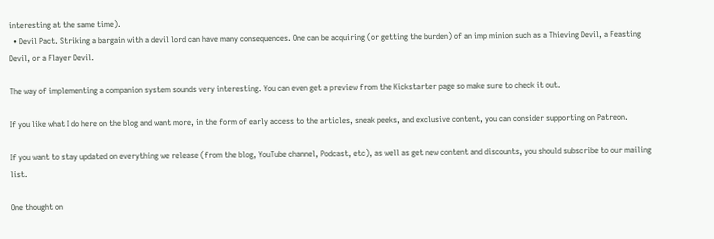interesting at the same time).
  • Devil Pact. Striking a bargain with a devil lord can have many consequences. One can be acquiring (or getting the burden) of an imp minion such as a Thieving Devil, a Feasting Devil, or a Flayer Devil.

The way of implementing a companion system sounds very interesting. You can even get a preview from the Kickstarter page so make sure to check it out.

If you like what I do here on the blog and want more, in the form of early access to the articles, sneak peeks, and exclusive content, you can consider supporting on Patreon.

If you want to stay updated on everything we release (from the blog, YouTube channel, Podcast, etc), as well as get new content and discounts, you should subscribe to our mailing list.

One thought on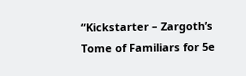“Kickstarter – Zargoth’s Tome of Familiars for 5e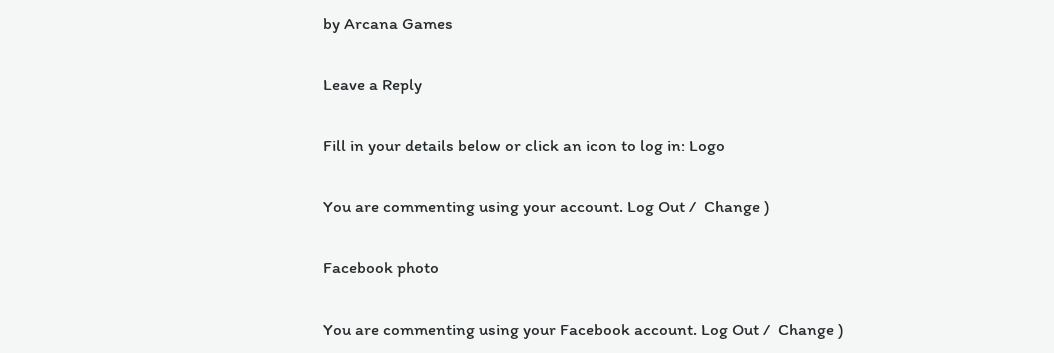by Arcana Games

Leave a Reply

Fill in your details below or click an icon to log in: Logo

You are commenting using your account. Log Out /  Change )

Facebook photo

You are commenting using your Facebook account. Log Out /  Change )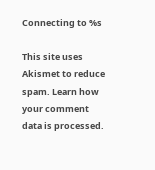Connecting to %s

This site uses Akismet to reduce spam. Learn how your comment data is processed.